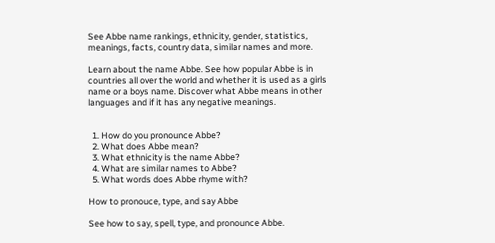See Abbe name rankings, ethnicity, gender, statistics, meanings, facts, country data, similar names and more.

Learn about the name Abbe. See how popular Abbe is in countries all over the world and whether it is used as a girls name or a boys name. Discover what Abbe means in other languages and if it has any negative meanings.


  1. How do you pronounce Abbe?
  2. What does Abbe mean?
  3. What ethnicity is the name Abbe?
  4. What are similar names to Abbe?
  5. What words does Abbe rhyme with?

How to pronouce, type, and say Abbe

See how to say, spell, type, and pronounce Abbe.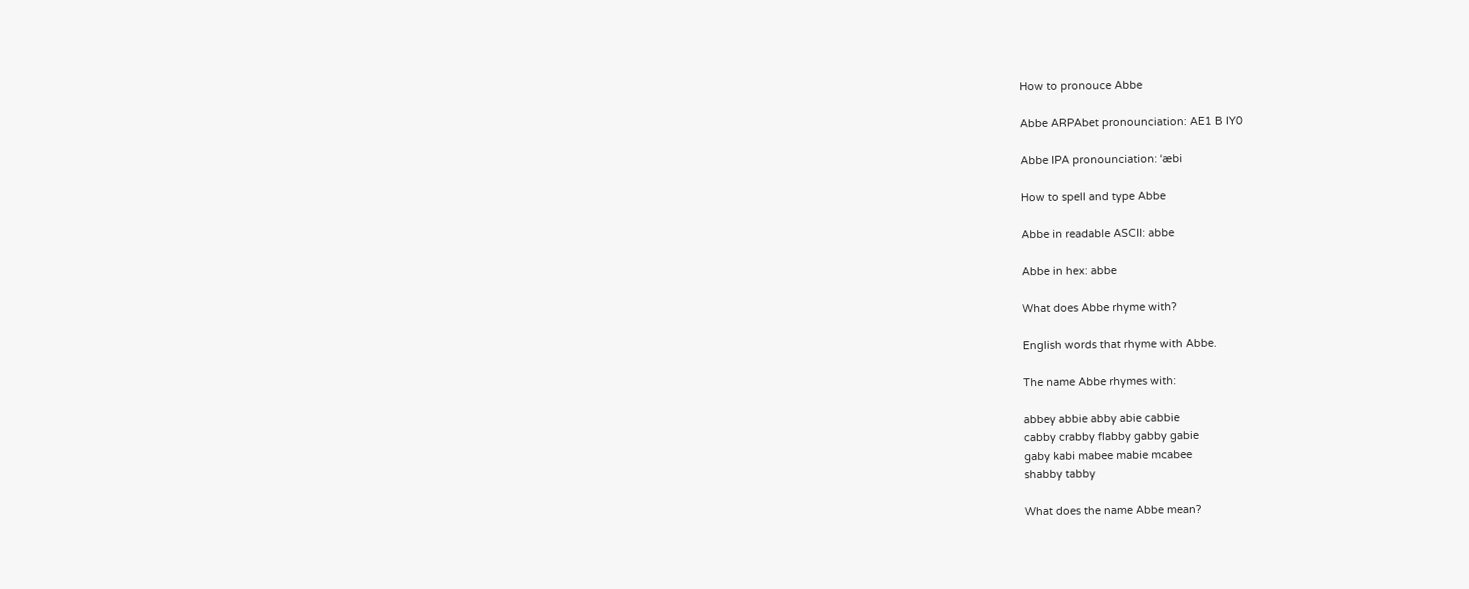How to pronouce Abbe

Abbe ARPAbet pronounciation: AE1 B IY0

Abbe IPA pronounciation: ˈæbi

How to spell and type Abbe

Abbe in readable ASCII: abbe

Abbe in hex: abbe

What does Abbe rhyme with?

English words that rhyme with Abbe.

The name Abbe rhymes with:

abbey abbie abby abie cabbie
cabby crabby flabby gabby gabie
gaby kabi mabee mabie mcabee
shabby tabby

What does the name Abbe mean?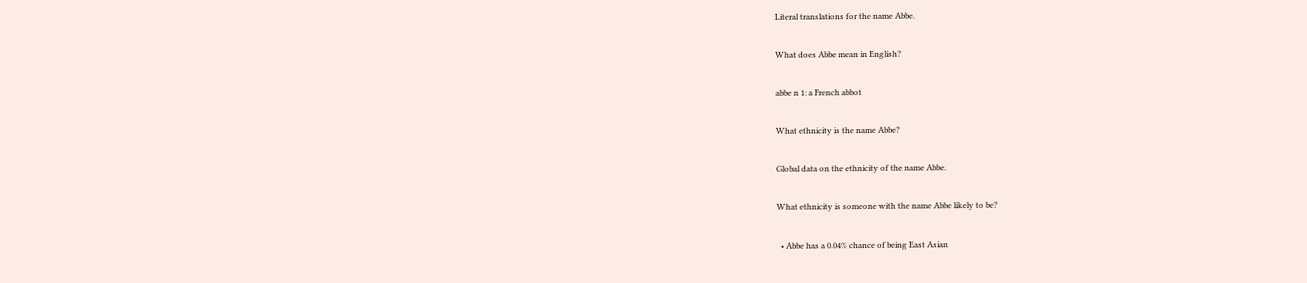Literal translations for the name Abbe.

What does Abbe mean in English?

abbe n 1: a French abbot

What ethnicity is the name Abbe?

Global data on the ethnicity of the name Abbe.

What ethnicity is someone with the name Abbe likely to be?

  • Abbe has a 0.04% chance of being East Asian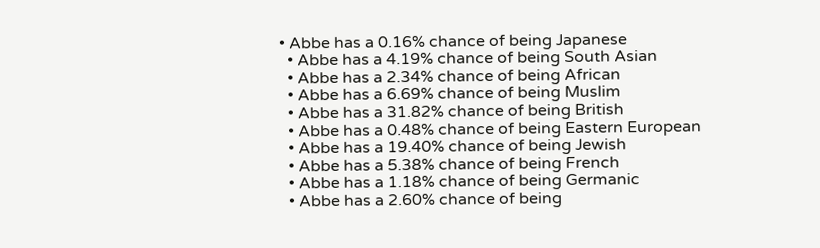• Abbe has a 0.16% chance of being Japanese
  • Abbe has a 4.19% chance of being South Asian
  • Abbe has a 2.34% chance of being African
  • Abbe has a 6.69% chance of being Muslim
  • Abbe has a 31.82% chance of being British
  • Abbe has a 0.48% chance of being Eastern European
  • Abbe has a 19.40% chance of being Jewish
  • Abbe has a 5.38% chance of being French
  • Abbe has a 1.18% chance of being Germanic
  • Abbe has a 2.60% chance of being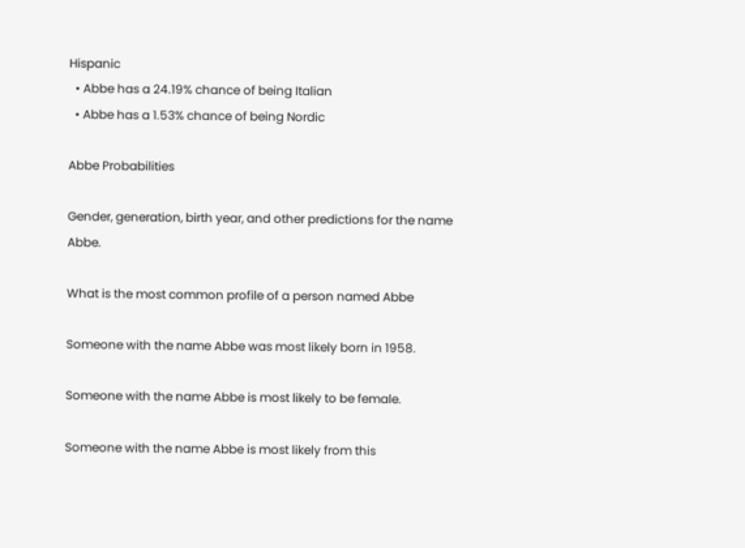Hispanic
  • Abbe has a 24.19% chance of being Italian
  • Abbe has a 1.53% chance of being Nordic

Abbe Probabilities

Gender, generation, birth year, and other predictions for the name Abbe.

What is the most common profile of a person named Abbe

Someone with the name Abbe was most likely born in 1958.

Someone with the name Abbe is most likely to be female.

Someone with the name Abbe is most likely from this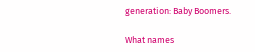generation: Baby Boomers.

What names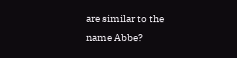are similar to the name Abbe?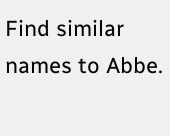Find similar names to Abbe.